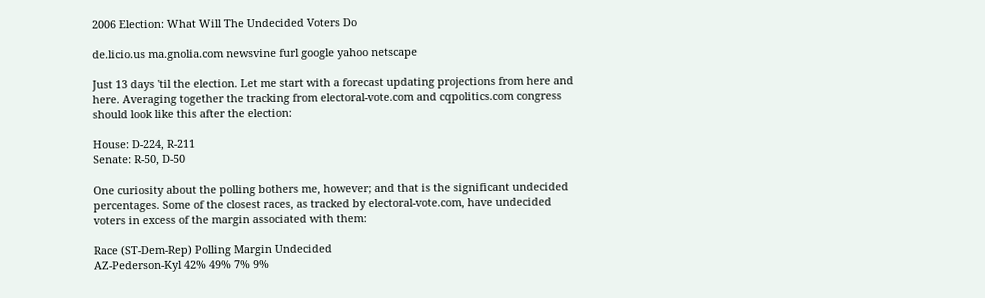2006 Election: What Will The Undecided Voters Do

de.licio.us ma.gnolia.com newsvine furl google yahoo netscape

Just 13 days 'til the election. Let me start with a forecast updating projections from here and here. Averaging together the tracking from electoral-vote.com and cqpolitics.com congress should look like this after the election:

House: D-224, R-211
Senate: R-50, D-50

One curiosity about the polling bothers me, however; and that is the significant undecided percentages. Some of the closest races, as tracked by electoral-vote.com, have undecided voters in excess of the margin associated with them:

Race (ST-Dem-Rep) Polling Margin Undecided
AZ-Pederson-Kyl 42% 49% 7% 9%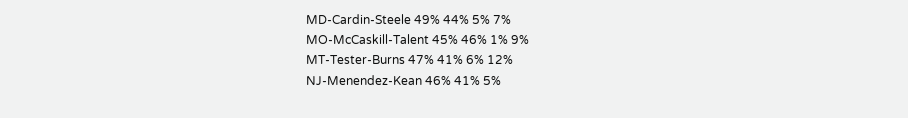MD-Cardin-Steele 49% 44% 5% 7%
MO-McCaskill-Talent 45% 46% 1% 9%
MT-Tester-Burns 47% 41% 6% 12%
NJ-Menendez-Kean 46% 41% 5%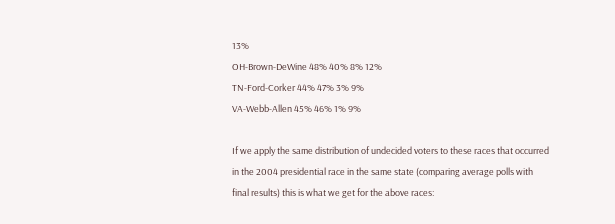13%
OH-Brown-DeWine 48% 40% 8% 12%
TN-Ford-Corker 44% 47% 3% 9%
VA-Webb-Allen 45% 46% 1% 9%

If we apply the same distribution of undecided voters to these races that occurred in the 2004 presidential race in the same state (comparing average polls with final results) this is what we get for the above races: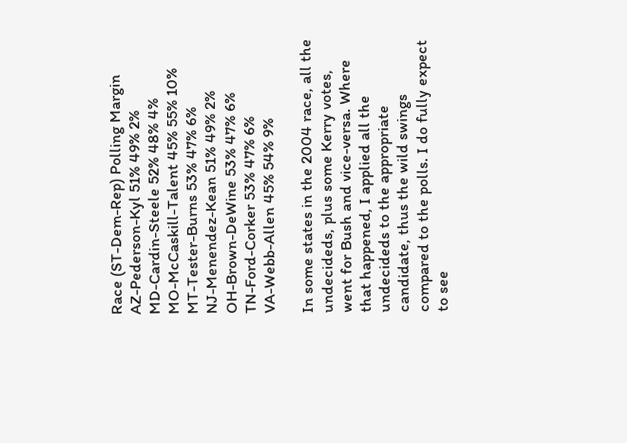Race (ST-Dem-Rep) Polling Margin
AZ-Pederson-Kyl 51% 49% 2%
MD-Cardin-Steele 52% 48% 4%
MO-McCaskill-Talent 45% 55% 10%
MT-Tester-Burns 53% 47% 6%
NJ-Menendez-Kean 51% 49% 2%
OH-Brown-DeWine 53% 47% 6%
TN-Ford-Corker 53% 47% 6%
VA-Webb-Allen 45% 54% 9%

In some states in the 2004 race, all the undecideds, plus some Kerry votes, went for Bush and vice-versa. Where that happened, I applied all the undecideds to the appropriate candidate, thus the wild swings compared to the polls. I do fully expect to see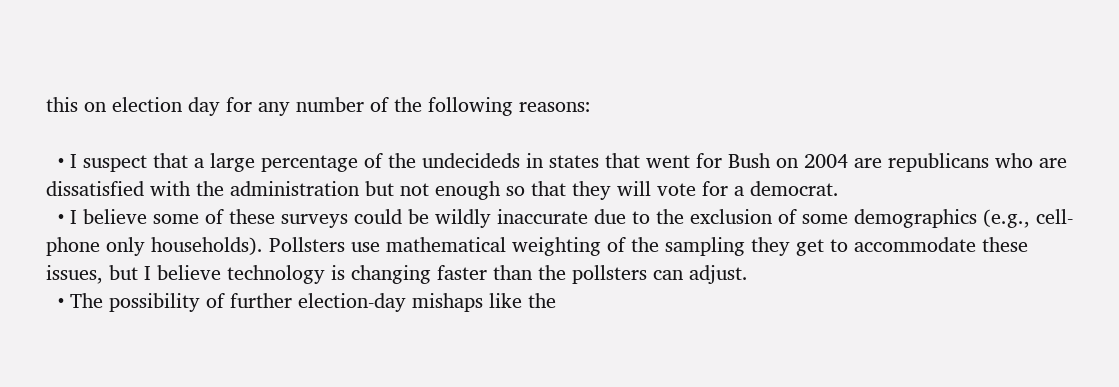this on election day for any number of the following reasons:

  • I suspect that a large percentage of the undecideds in states that went for Bush on 2004 are republicans who are dissatisfied with the administration but not enough so that they will vote for a democrat.
  • I believe some of these surveys could be wildly inaccurate due to the exclusion of some demographics (e.g., cell-phone only households). Pollsters use mathematical weighting of the sampling they get to accommodate these issues, but I believe technology is changing faster than the pollsters can adjust.
  • The possibility of further election-day mishaps like the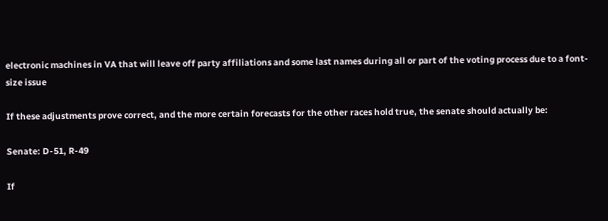electronic machines in VA that will leave off party affiliations and some last names during all or part of the voting process due to a font-size issue

If these adjustments prove correct, and the more certain forecasts for the other races hold true, the senate should actually be:

Senate: D-51, R-49

If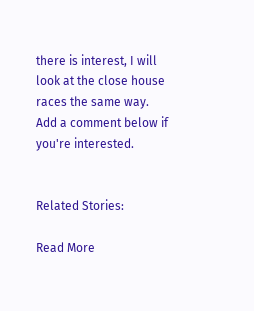there is interest, I will look at the close house races the same way. Add a comment below if you're interested.


Related Stories:

Read More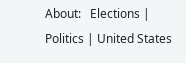About:   Elections | Politics | United States